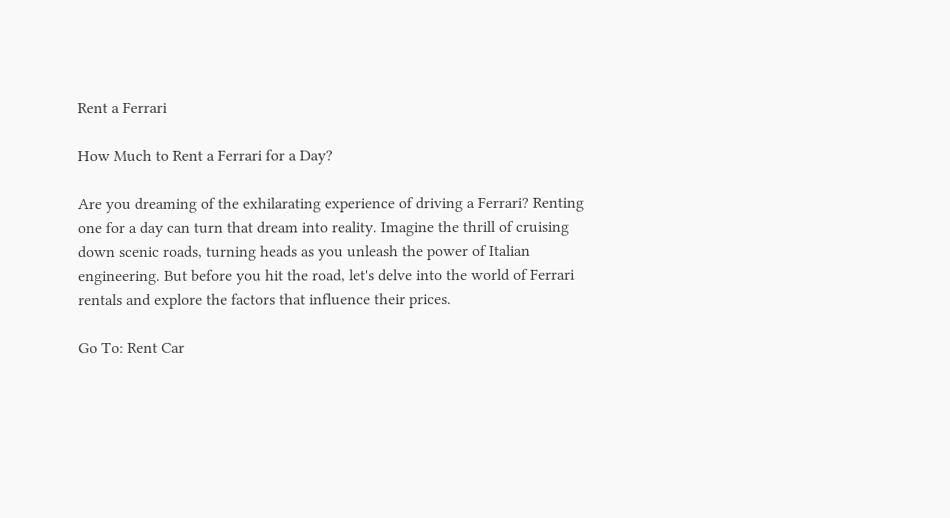Rent a Ferrari

How Much to Rent a Ferrari for a Day?

Are you dreaming of the exhilarating experience of driving a Ferrari? Renting one for a day can turn that dream into reality. Imagine the thrill of cruising down scenic roads, turning heads as you unleash the power of Italian engineering. But before you hit the road, let's delve into the world of Ferrari rentals and explore the factors that influence their prices.

Go To: Rent Car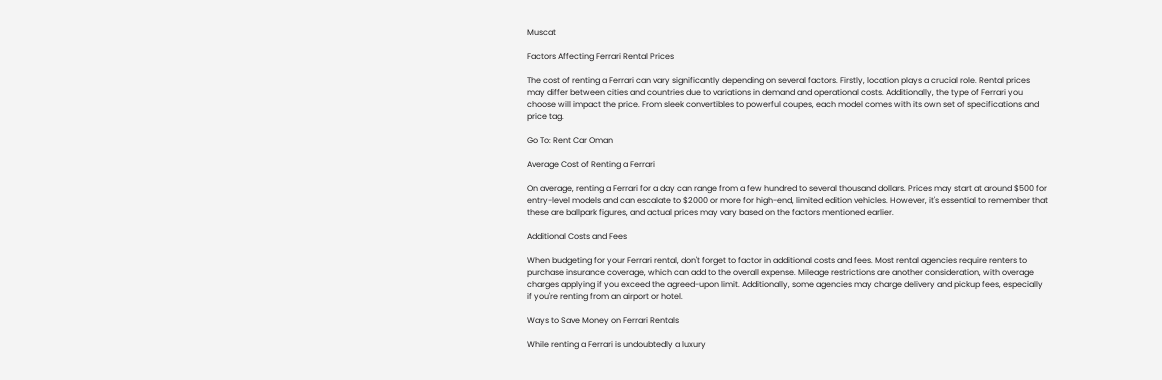Muscat

Factors Affecting Ferrari Rental Prices

The cost of renting a Ferrari can vary significantly depending on several factors. Firstly, location plays a crucial role. Rental prices may differ between cities and countries due to variations in demand and operational costs. Additionally, the type of Ferrari you choose will impact the price. From sleek convertibles to powerful coupes, each model comes with its own set of specifications and price tag.

Go To: Rent Car Oman

Average Cost of Renting a Ferrari

On average, renting a Ferrari for a day can range from a few hundred to several thousand dollars. Prices may start at around $500 for entry-level models and can escalate to $2000 or more for high-end, limited edition vehicles. However, it's essential to remember that these are ballpark figures, and actual prices may vary based on the factors mentioned earlier.

Additional Costs and Fees

When budgeting for your Ferrari rental, don't forget to factor in additional costs and fees. Most rental agencies require renters to purchase insurance coverage, which can add to the overall expense. Mileage restrictions are another consideration, with overage charges applying if you exceed the agreed-upon limit. Additionally, some agencies may charge delivery and pickup fees, especially if you're renting from an airport or hotel.

Ways to Save Money on Ferrari Rentals

While renting a Ferrari is undoubtedly a luxury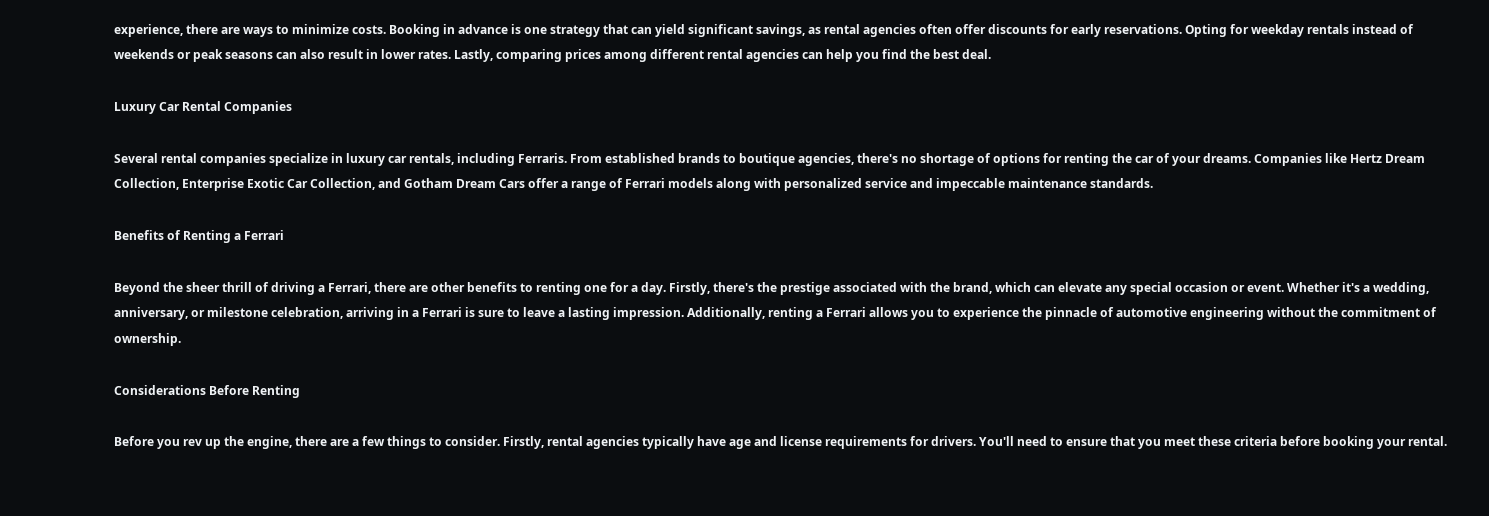experience, there are ways to minimize costs. Booking in advance is one strategy that can yield significant savings, as rental agencies often offer discounts for early reservations. Opting for weekday rentals instead of weekends or peak seasons can also result in lower rates. Lastly, comparing prices among different rental agencies can help you find the best deal.

Luxury Car Rental Companies

Several rental companies specialize in luxury car rentals, including Ferraris. From established brands to boutique agencies, there's no shortage of options for renting the car of your dreams. Companies like Hertz Dream Collection, Enterprise Exotic Car Collection, and Gotham Dream Cars offer a range of Ferrari models along with personalized service and impeccable maintenance standards.

Benefits of Renting a Ferrari

Beyond the sheer thrill of driving a Ferrari, there are other benefits to renting one for a day. Firstly, there's the prestige associated with the brand, which can elevate any special occasion or event. Whether it's a wedding, anniversary, or milestone celebration, arriving in a Ferrari is sure to leave a lasting impression. Additionally, renting a Ferrari allows you to experience the pinnacle of automotive engineering without the commitment of ownership.

Considerations Before Renting

Before you rev up the engine, there are a few things to consider. Firstly, rental agencies typically have age and license requirements for drivers. You'll need to ensure that you meet these criteria before booking your rental.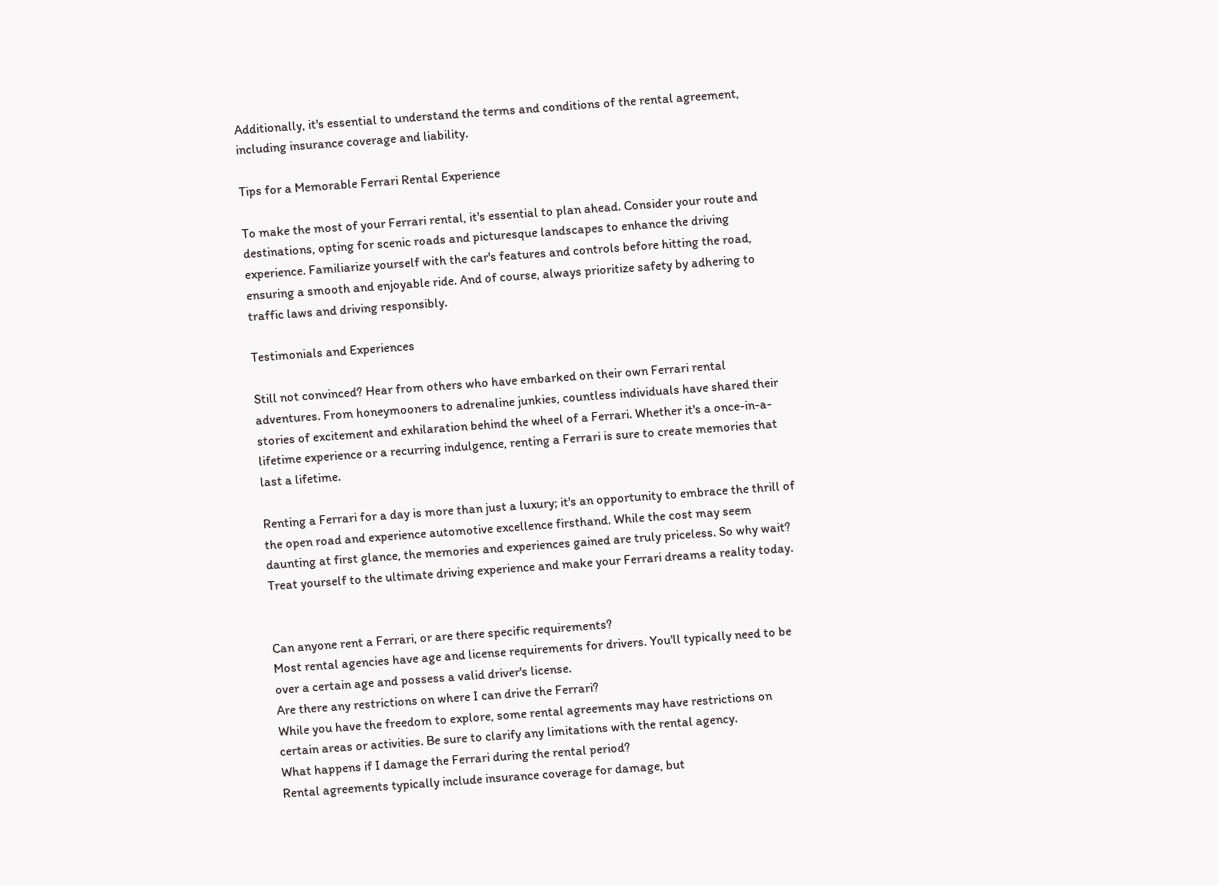Additionally, it's essential to understand the terms and conditions of the rental agreement, including insurance coverage and liability.

Tips for a Memorable Ferrari Rental Experience

To make the most of your Ferrari rental, it's essential to plan ahead. Consider your route and destinations, opting for scenic roads and picturesque landscapes to enhance the driving experience. Familiarize yourself with the car's features and controls before hitting the road, ensuring a smooth and enjoyable ride. And of course, always prioritize safety by adhering to traffic laws and driving responsibly.

Testimonials and Experiences

Still not convinced? Hear from others who have embarked on their own Ferrari rental adventures. From honeymooners to adrenaline junkies, countless individuals have shared their stories of excitement and exhilaration behind the wheel of a Ferrari. Whether it's a once-in-a-lifetime experience or a recurring indulgence, renting a Ferrari is sure to create memories that last a lifetime.

Renting a Ferrari for a day is more than just a luxury; it's an opportunity to embrace the thrill of the open road and experience automotive excellence firsthand. While the cost may seem daunting at first glance, the memories and experiences gained are truly priceless. So why wait? Treat yourself to the ultimate driving experience and make your Ferrari dreams a reality today.


Can anyone rent a Ferrari, or are there specific requirements?
Most rental agencies have age and license requirements for drivers. You'll typically need to be over a certain age and possess a valid driver's license.
Are there any restrictions on where I can drive the Ferrari?
While you have the freedom to explore, some rental agreements may have restrictions on certain areas or activities. Be sure to clarify any limitations with the rental agency.
What happens if I damage the Ferrari during the rental period?
Rental agreements typically include insurance coverage for damage, but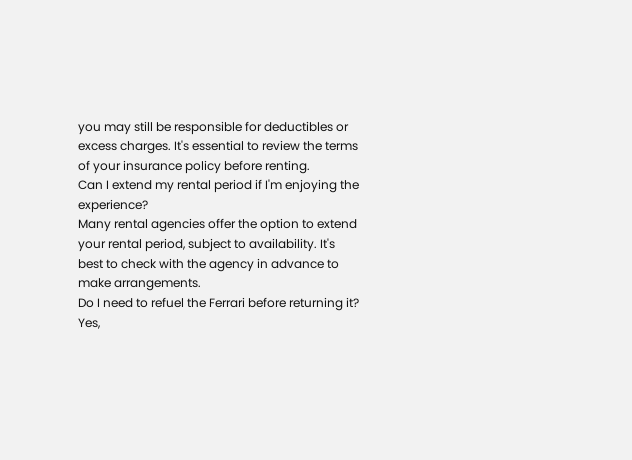you may still be responsible for deductibles or excess charges. It's essential to review the terms of your insurance policy before renting.
Can I extend my rental period if I'm enjoying the experience?
Many rental agencies offer the option to extend your rental period, subject to availability. It's best to check with the agency in advance to make arrangements.
Do I need to refuel the Ferrari before returning it?
Yes,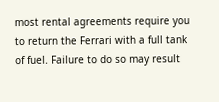most rental agreements require you to return the Ferrari with a full tank of fuel. Failure to do so may result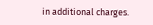in additional charges.